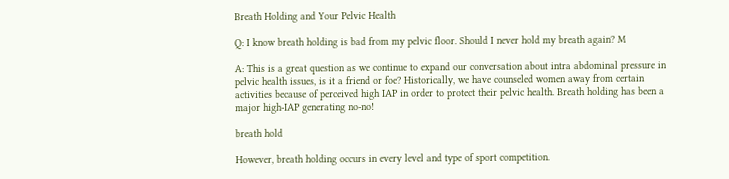Breath Holding and Your Pelvic Health

Q: I know breath holding is bad from my pelvic floor. Should I never hold my breath again? M

A: This is a great question as we continue to expand our conversation about intra abdominal pressure in pelvic health issues, is it a friend or foe? Historically, we have counseled women away from certain activities because of perceived high IAP in order to protect their pelvic health. Breath holding has been a major high-IAP generating no-no!

breath hold

However, breath holding occurs in every level and type of sport competition.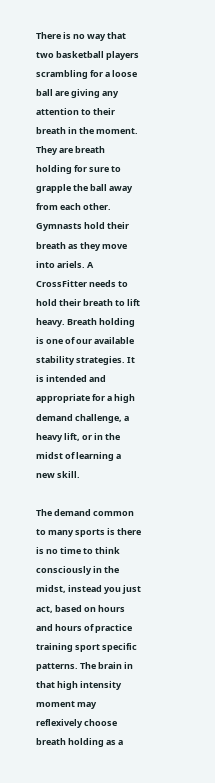There is no way that two basketball players scrambling for a loose ball are giving any attention to their breath in the moment. They are breath holding for sure to grapple the ball away from each other. Gymnasts hold their breath as they move into ariels. A CrossFitter needs to hold their breath to lift heavy. Breath holding is one of our available stability strategies. It is intended and appropriate for a high demand challenge, a heavy lift, or in the midst of learning a new skill.

The demand common to many sports is there is no time to think consciously in the midst, instead you just act, based on hours and hours of practice training sport specific patterns. The brain in that high intensity moment may reflexively choose breath holding as a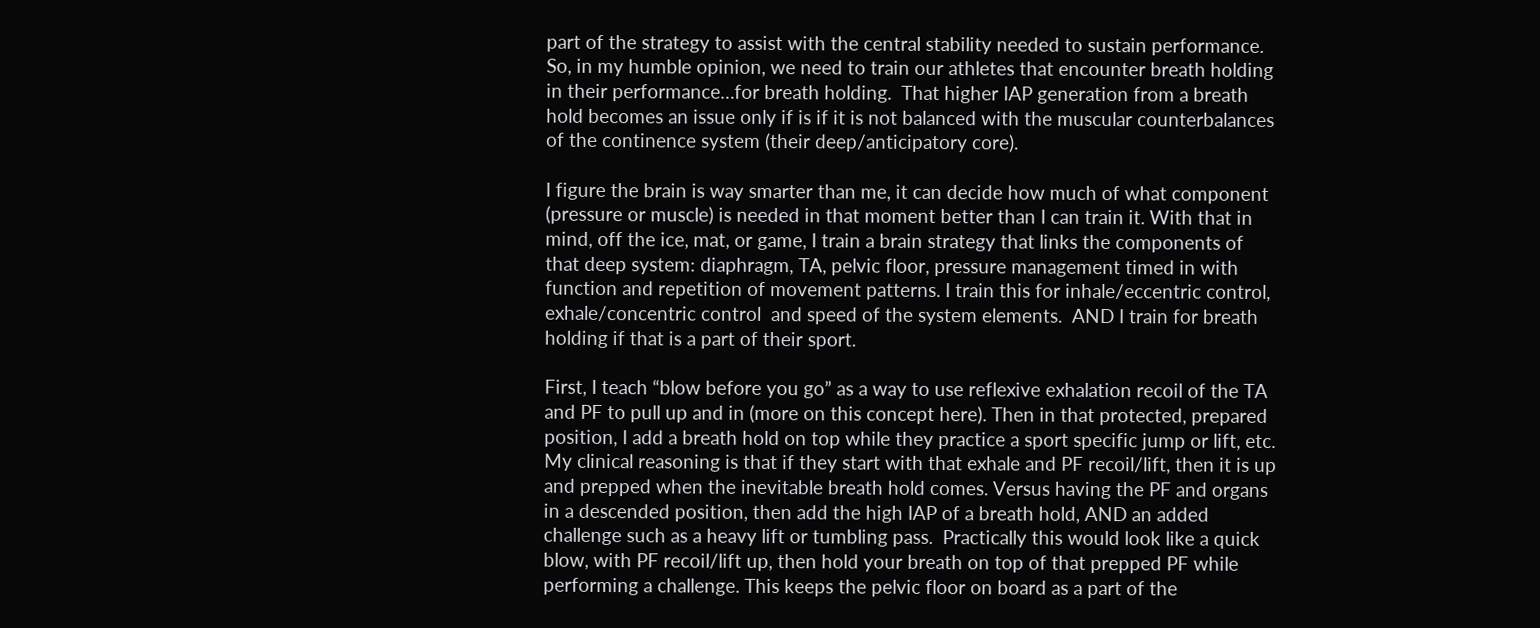part of the strategy to assist with the central stability needed to sustain performance. So, in my humble opinion, we need to train our athletes that encounter breath holding in their performance…for breath holding.  That higher IAP generation from a breath hold becomes an issue only if is if it is not balanced with the muscular counterbalances of the continence system (their deep/anticipatory core).

I figure the brain is way smarter than me, it can decide how much of what component (pressure or muscle) is needed in that moment better than I can train it. With that in mind, off the ice, mat, or game, I train a brain strategy that links the components of that deep system: diaphragm, TA, pelvic floor, pressure management timed in with function and repetition of movement patterns. I train this for inhale/eccentric control, exhale/concentric control  and speed of the system elements.  AND I train for breath holding if that is a part of their sport.

First, I teach “blow before you go” as a way to use reflexive exhalation recoil of the TA and PF to pull up and in (more on this concept here). Then in that protected, prepared position, I add a breath hold on top while they practice a sport specific jump or lift, etc. My clinical reasoning is that if they start with that exhale and PF recoil/lift, then it is up and prepped when the inevitable breath hold comes. Versus having the PF and organs in a descended position, then add the high IAP of a breath hold, AND an added challenge such as a heavy lift or tumbling pass.  Practically this would look like a quick blow, with PF recoil/lift up, then hold your breath on top of that prepped PF while performing a challenge. This keeps the pelvic floor on board as a part of the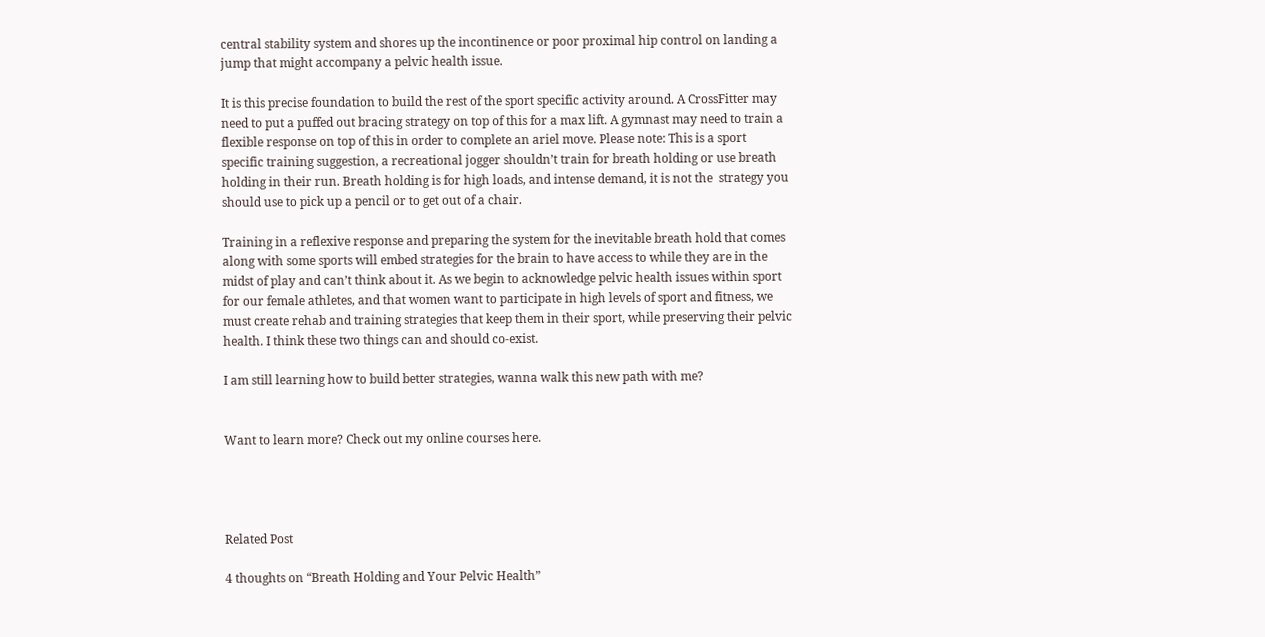central stability system and shores up the incontinence or poor proximal hip control on landing a jump that might accompany a pelvic health issue.

It is this precise foundation to build the rest of the sport specific activity around. A CrossFitter may need to put a puffed out bracing strategy on top of this for a max lift. A gymnast may need to train a flexible response on top of this in order to complete an ariel move. Please note: This is a sport specific training suggestion, a recreational jogger shouldn’t train for breath holding or use breath holding in their run. Breath holding is for high loads, and intense demand, it is not the  strategy you should use to pick up a pencil or to get out of a chair.

Training in a reflexive response and preparing the system for the inevitable breath hold that comes along with some sports will embed strategies for the brain to have access to while they are in the midst of play and can’t think about it. As we begin to acknowledge pelvic health issues within sport for our female athletes, and that women want to participate in high levels of sport and fitness, we must create rehab and training strategies that keep them in their sport, while preserving their pelvic health. I think these two things can and should co-exist.

I am still learning how to build better strategies, wanna walk this new path with me?


Want to learn more? Check out my online courses here.




Related Post

4 thoughts on “Breath Holding and Your Pelvic Health”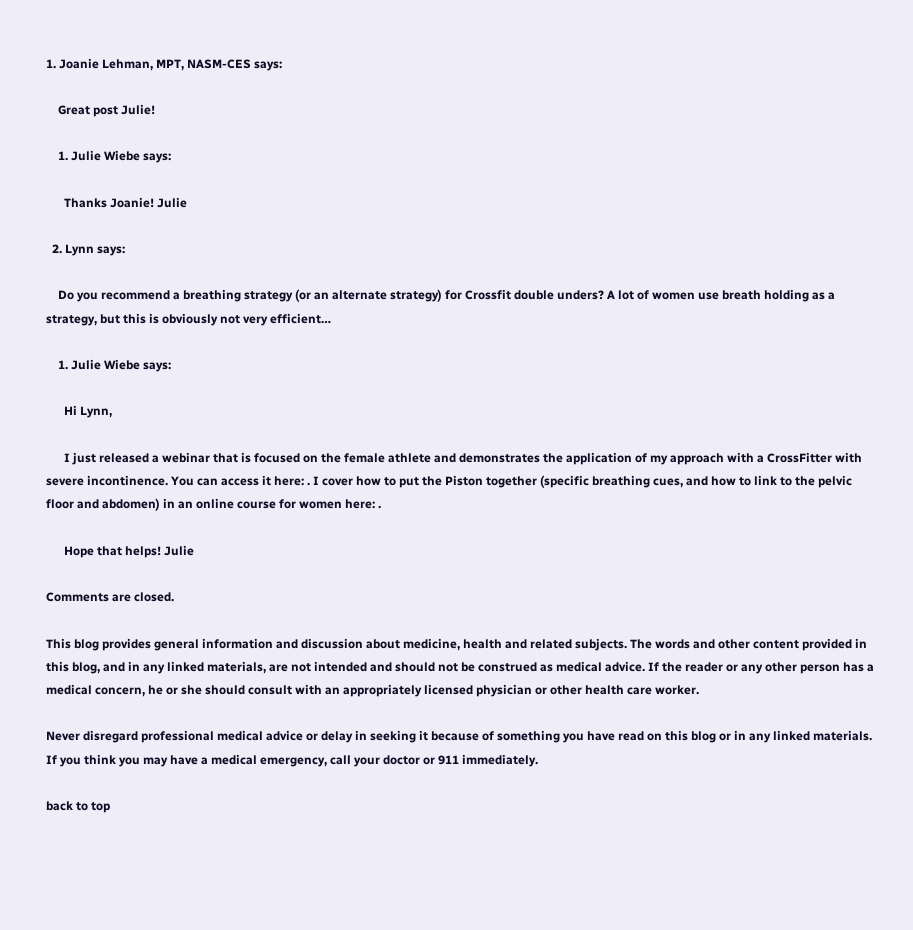1. Joanie Lehman, MPT, NASM-CES says:

    Great post Julie!

    1. Julie Wiebe says:

      Thanks Joanie! Julie

  2. Lynn says:

    Do you recommend a breathing strategy (or an alternate strategy) for Crossfit double unders? A lot of women use breath holding as a strategy, but this is obviously not very efficient…

    1. Julie Wiebe says:

      Hi Lynn,

      I just released a webinar that is focused on the female athlete and demonstrates the application of my approach with a CrossFitter with severe incontinence. You can access it here: . I cover how to put the Piston together (specific breathing cues, and how to link to the pelvic floor and abdomen) in an online course for women here: .

      Hope that helps! Julie

Comments are closed.

This blog provides general information and discussion about medicine, health and related subjects. The words and other content provided in this blog, and in any linked materials, are not intended and should not be construed as medical advice. If the reader or any other person has a medical concern, he or she should consult with an appropriately licensed physician or other health care worker.

Never disregard professional medical advice or delay in seeking it because of something you have read on this blog or in any linked materials. If you think you may have a medical emergency, call your doctor or 911 immediately.

back to top